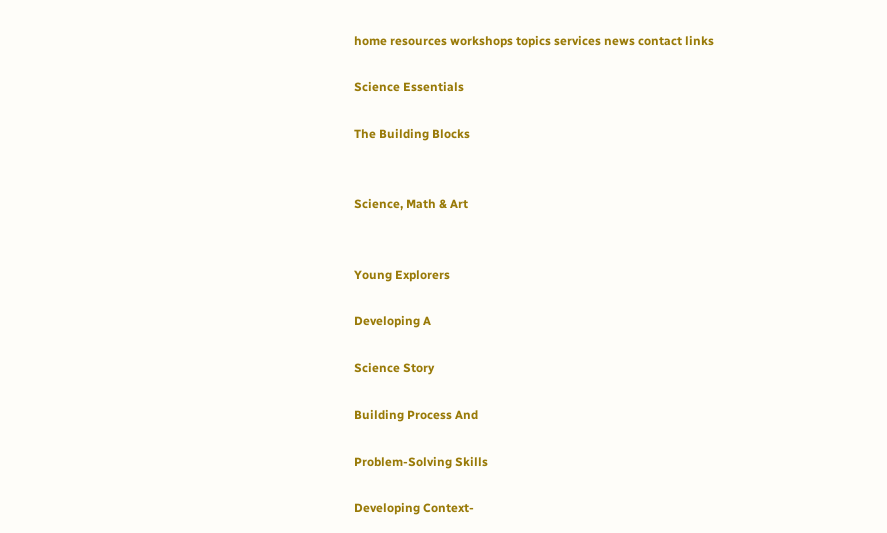home resources workshops topics services news contact links

Science Essentials

The Building Blocks


Science, Math & Art


Young Explorers

Developing A

Science Story

Building Process And

Problem-Solving Skills

Developing Context-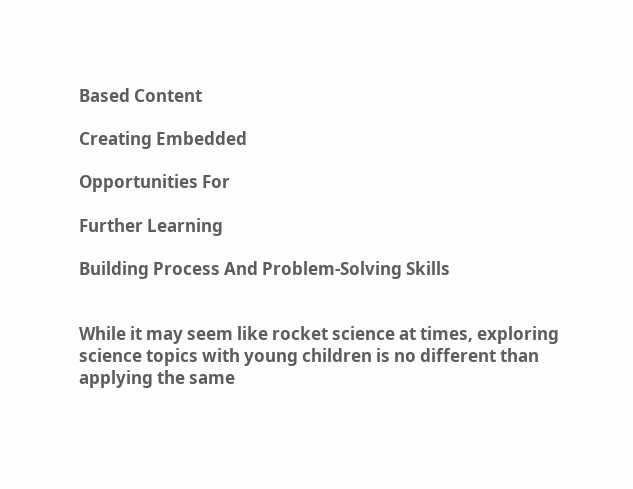Based Content

Creating Embedded

Opportunities For

Further Learning

Building Process And Problem-Solving Skills


While it may seem like rocket science at times, exploring science topics with young children is no different than applying the same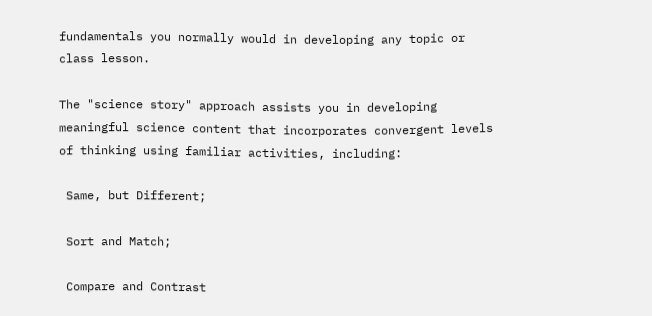fundamentals you normally would in developing any topic or class lesson.

The "science story" approach assists you in developing meaningful science content that incorporates convergent levels of thinking using familiar activities, including:

 Same, but Different;

 Sort and Match;

 Compare and Contrast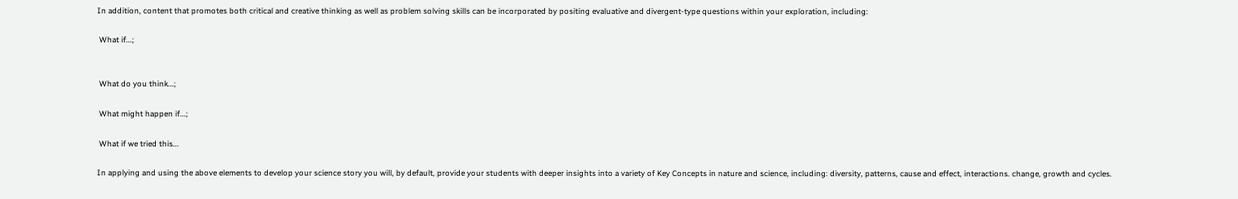In addition, content that promotes both critical and creative thinking as well as problem solving skills can be incorporated by positing evaluative and divergent-type questions within your exploration, including:

 What if...;


 What do you think...;

 What might happen if...;

 What if we tried this...

In applying and using the above elements to develop your science story you will, by default, provide your students with deeper insights into a variety of Key Concepts in nature and science, including: diversity, patterns, cause and effect, interactions. change, growth and cycles.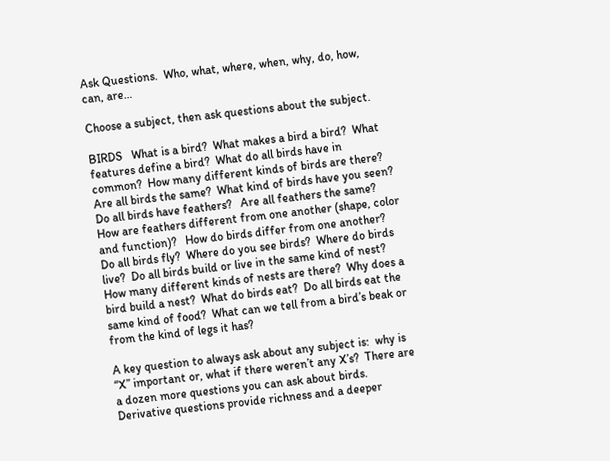Ask Questions.  Who, what, where, when, why, do, how, can, are…

Choose a subject, then ask questions about the subject.

BIRDS   What is a bird?  What makes a bird a bird?  What features define a bird?  What do all birds have in common?  How many different kinds of birds are there?  Are all birds the same?  What kind of birds have you seen?  Do all birds have feathers?   Are all feathers the same?   How are feathers different from one another (shape, color and function)?   How do birds differ from one another?  Do all birds fly?  Where do you see birds?  Where do birds live?  Do all birds build or live in the same kind of nest?  How many different kinds of nests are there?  Why does a bird build a nest?  What do birds eat?  Do all birds eat the same kind of food?  What can we tell from a bird’s beak or from the kind of legs it has?

A key question to always ask about any subject is:  why is “X” important or, what if there weren’t any X’s?  There are a dozen more questions you can ask about birds.  Derivative questions provide richness and a deeper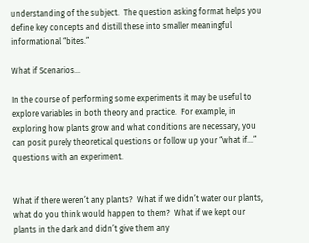understanding of the subject.  The question asking format helps you define key concepts and distill these into smaller meaningful informational “bites.”

What if Scenarios…

In the course of performing some experiments it may be useful to explore variables in both theory and practice.  For example, in exploring how plants grow and what conditions are necessary, you can posit purely theoretical questions or follow up your “what if…” questions with an experiment.


What if there weren’t any plants?  What if we didn’t water our plants, what do you think would happen to them?  What if we kept our plants in the dark and didn’t give them any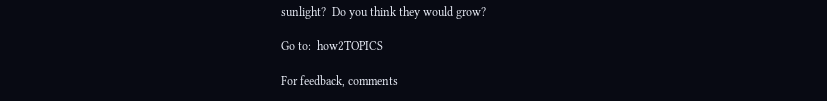sunlight?  Do you think they would grow?

Go to:  how2TOPICS

For feedback, comments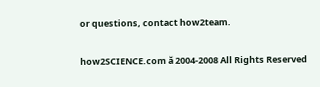or questions, contact how2team.

how2SCIENCE.com ă 2004-2008 All Rights Reserved